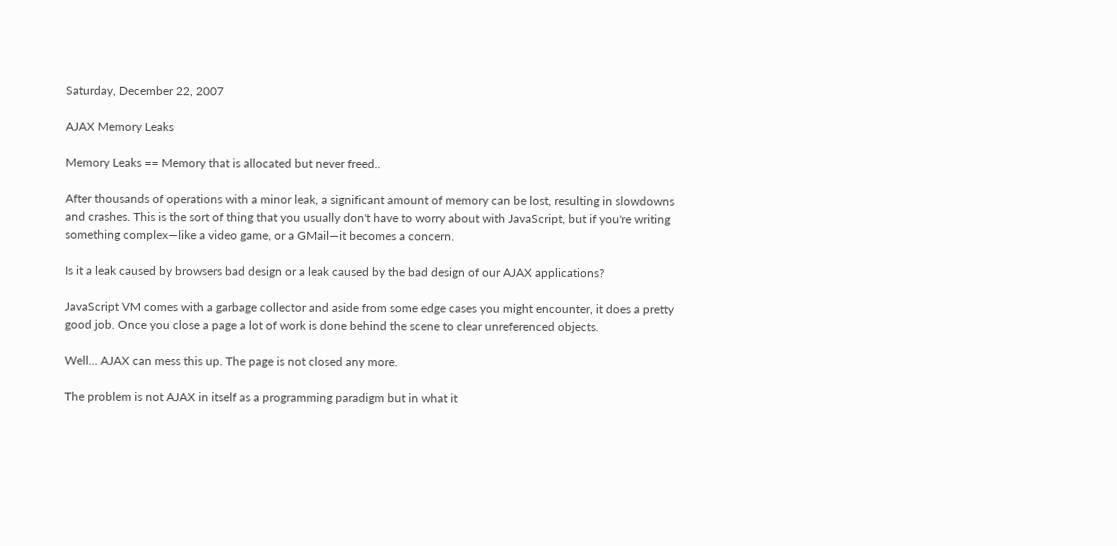Saturday, December 22, 2007

AJAX Memory Leaks

Memory Leaks == Memory that is allocated but never freed..

After thousands of operations with a minor leak, a significant amount of memory can be lost, resulting in slowdowns and crashes. This is the sort of thing that you usually don't have to worry about with JavaScript, but if you're writing something complex—like a video game, or a GMail—it becomes a concern.

Is it a leak caused by browsers bad design or a leak caused by the bad design of our AJAX applications?

JavaScript VM comes with a garbage collector and aside from some edge cases you might encounter, it does a pretty good job. Once you close a page a lot of work is done behind the scene to clear unreferenced objects.

Well… AJAX can mess this up. The page is not closed any more.

The problem is not AJAX in itself as a programming paradigm but in what it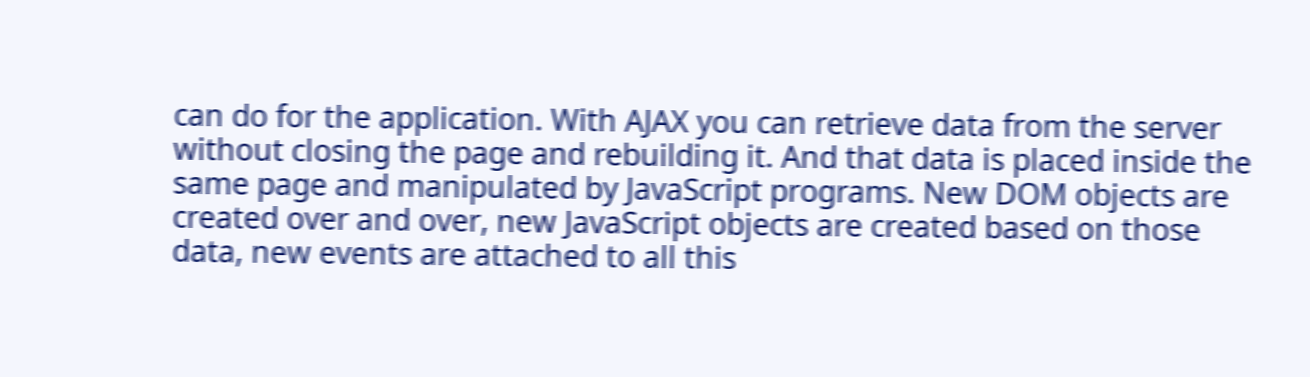can do for the application. With AJAX you can retrieve data from the server without closing the page and rebuilding it. And that data is placed inside the same page and manipulated by JavaScript programs. New DOM objects are created over and over, new JavaScript objects are created based on those data, new events are attached to all this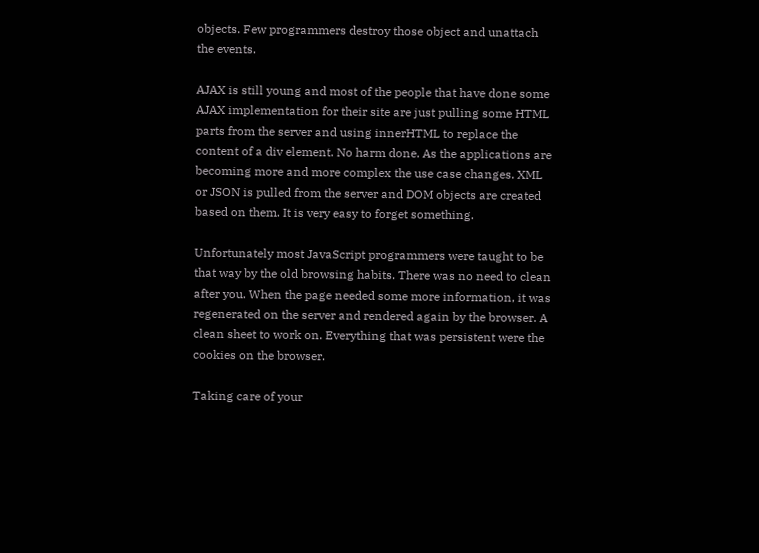objects. Few programmers destroy those object and unattach the events.

AJAX is still young and most of the people that have done some AJAX implementation for their site are just pulling some HTML parts from the server and using innerHTML to replace the content of a div element. No harm done. As the applications are becoming more and more complex the use case changes. XML or JSON is pulled from the server and DOM objects are created based on them. It is very easy to forget something.

Unfortunately most JavaScript programmers were taught to be that way by the old browsing habits. There was no need to clean after you. When the page needed some more information, it was regenerated on the server and rendered again by the browser. A clean sheet to work on. Everything that was persistent were the cookies on the browser.

Taking care of your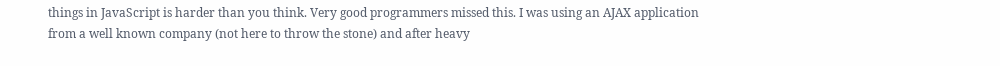things in JavaScript is harder than you think. Very good programmers missed this. I was using an AJAX application from a well known company (not here to throw the stone) and after heavy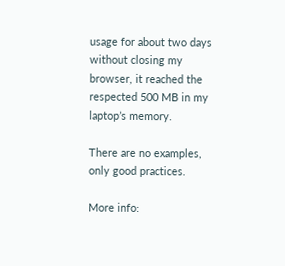usage for about two days without closing my browser, it reached the respected 500 MB in my laptop’s memory.

There are no examples,
only good practices.

More info: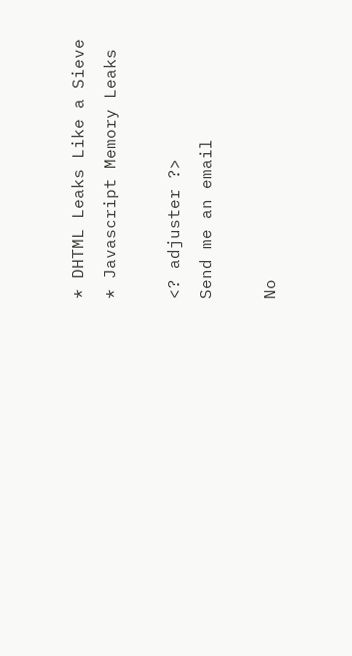* DHTML Leaks Like a Sieve
* Javascript Memory Leaks

<? adjuster ?>
Send me an email

No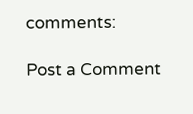comments:

Post a Comment